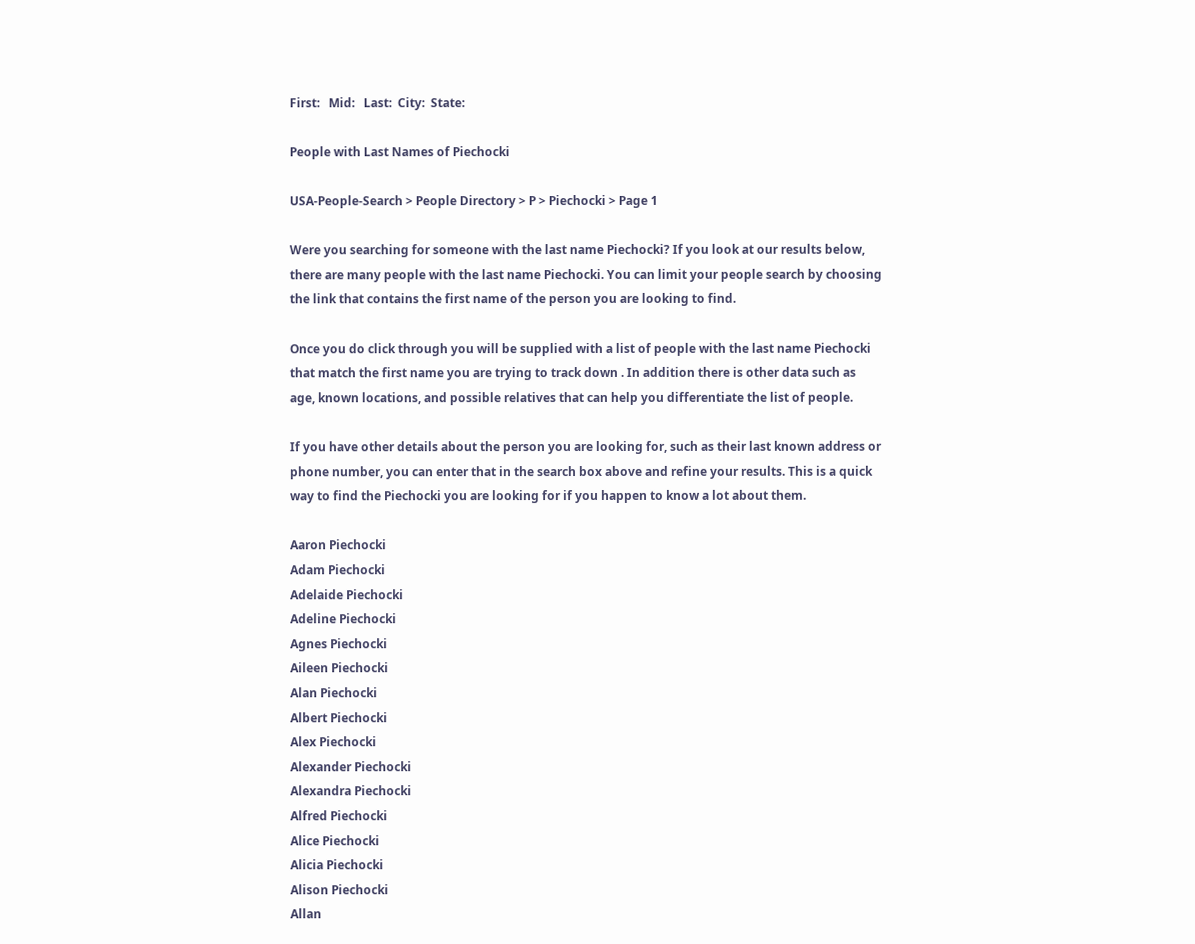First:   Mid:   Last:  City:  State:

People with Last Names of Piechocki

USA-People-Search > People Directory > P > Piechocki > Page 1

Were you searching for someone with the last name Piechocki? If you look at our results below, there are many people with the last name Piechocki. You can limit your people search by choosing the link that contains the first name of the person you are looking to find.

Once you do click through you will be supplied with a list of people with the last name Piechocki that match the first name you are trying to track down . In addition there is other data such as age, known locations, and possible relatives that can help you differentiate the list of people.

If you have other details about the person you are looking for, such as their last known address or phone number, you can enter that in the search box above and refine your results. This is a quick way to find the Piechocki you are looking for if you happen to know a lot about them.

Aaron Piechocki
Adam Piechocki
Adelaide Piechocki
Adeline Piechocki
Agnes Piechocki
Aileen Piechocki
Alan Piechocki
Albert Piechocki
Alex Piechocki
Alexander Piechocki
Alexandra Piechocki
Alfred Piechocki
Alice Piechocki
Alicia Piechocki
Alison Piechocki
Allan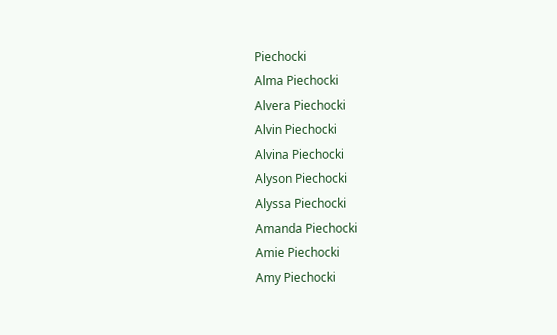Piechocki
Alma Piechocki
Alvera Piechocki
Alvin Piechocki
Alvina Piechocki
Alyson Piechocki
Alyssa Piechocki
Amanda Piechocki
Amie Piechocki
Amy Piechocki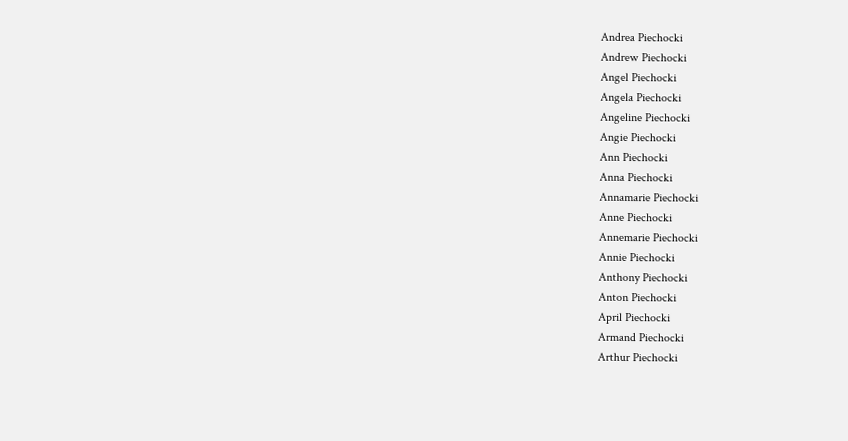Andrea Piechocki
Andrew Piechocki
Angel Piechocki
Angela Piechocki
Angeline Piechocki
Angie Piechocki
Ann Piechocki
Anna Piechocki
Annamarie Piechocki
Anne Piechocki
Annemarie Piechocki
Annie Piechocki
Anthony Piechocki
Anton Piechocki
April Piechocki
Armand Piechocki
Arthur Piechocki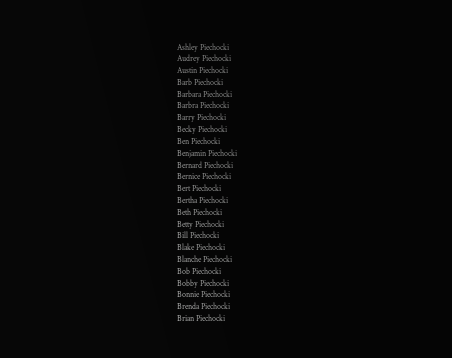Ashley Piechocki
Audrey Piechocki
Austin Piechocki
Barb Piechocki
Barbara Piechocki
Barbra Piechocki
Barry Piechocki
Becky Piechocki
Ben Piechocki
Benjamin Piechocki
Bernard Piechocki
Bernice Piechocki
Bert Piechocki
Bertha Piechocki
Beth Piechocki
Betty Piechocki
Bill Piechocki
Blake Piechocki
Blanche Piechocki
Bob Piechocki
Bobby Piechocki
Bonnie Piechocki
Brenda Piechocki
Brian Piechocki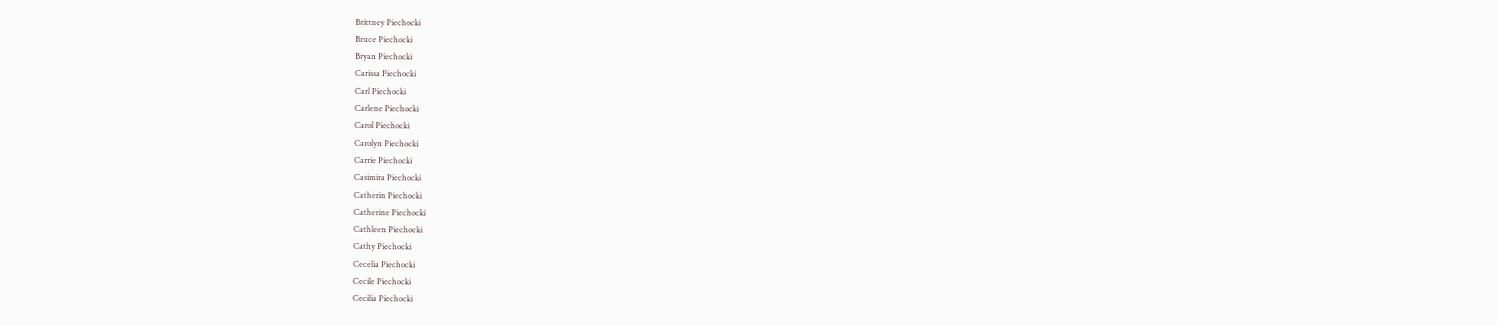Brittney Piechocki
Bruce Piechocki
Bryan Piechocki
Carissa Piechocki
Carl Piechocki
Carlene Piechocki
Carol Piechocki
Carolyn Piechocki
Carrie Piechocki
Casimira Piechocki
Catherin Piechocki
Catherine Piechocki
Cathleen Piechocki
Cathy Piechocki
Cecelia Piechocki
Cecile Piechocki
Cecilia Piechocki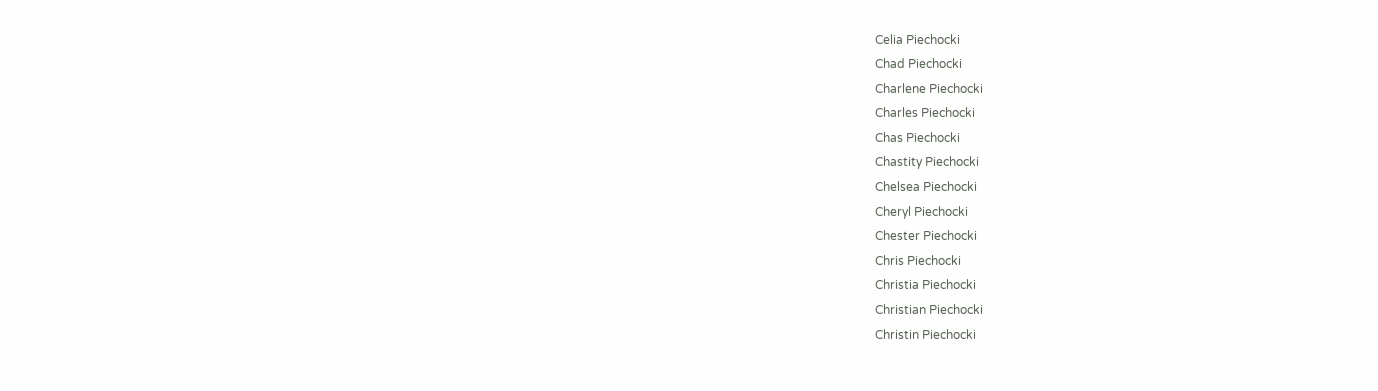Celia Piechocki
Chad Piechocki
Charlene Piechocki
Charles Piechocki
Chas Piechocki
Chastity Piechocki
Chelsea Piechocki
Cheryl Piechocki
Chester Piechocki
Chris Piechocki
Christia Piechocki
Christian Piechocki
Christin Piechocki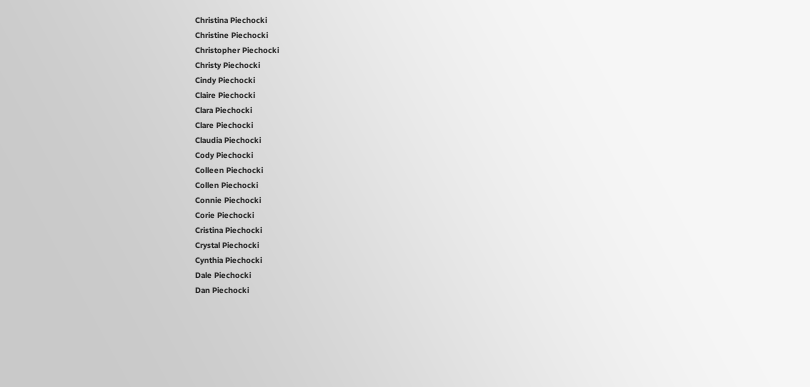Christina Piechocki
Christine Piechocki
Christopher Piechocki
Christy Piechocki
Cindy Piechocki
Claire Piechocki
Clara Piechocki
Clare Piechocki
Claudia Piechocki
Cody Piechocki
Colleen Piechocki
Collen Piechocki
Connie Piechocki
Corie Piechocki
Cristina Piechocki
Crystal Piechocki
Cynthia Piechocki
Dale Piechocki
Dan Piechocki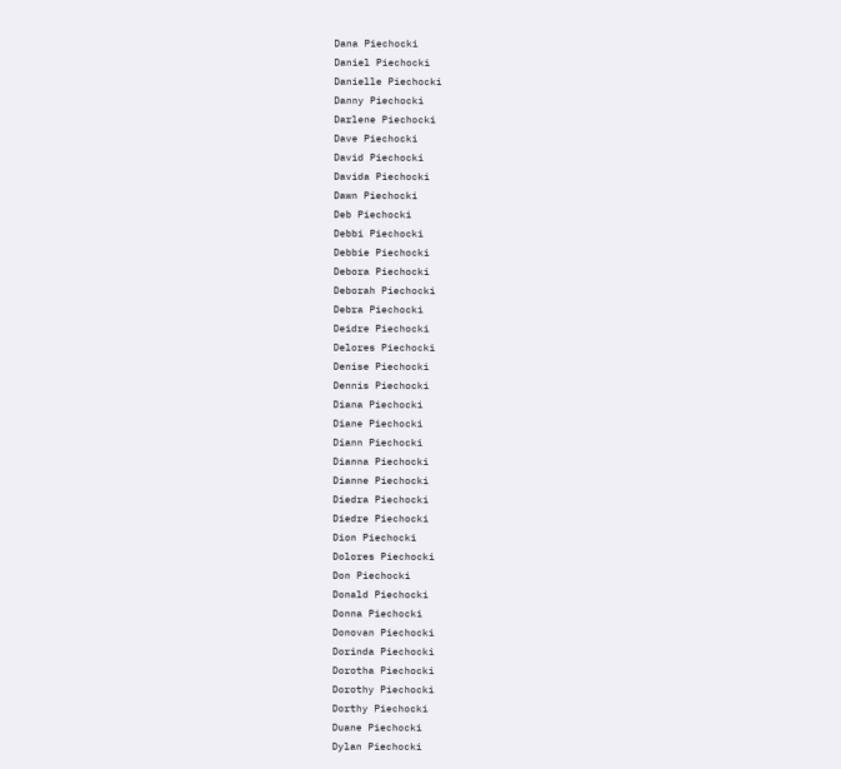Dana Piechocki
Daniel Piechocki
Danielle Piechocki
Danny Piechocki
Darlene Piechocki
Dave Piechocki
David Piechocki
Davida Piechocki
Dawn Piechocki
Deb Piechocki
Debbi Piechocki
Debbie Piechocki
Debora Piechocki
Deborah Piechocki
Debra Piechocki
Deidre Piechocki
Delores Piechocki
Denise Piechocki
Dennis Piechocki
Diana Piechocki
Diane Piechocki
Diann Piechocki
Dianna Piechocki
Dianne Piechocki
Diedra Piechocki
Diedre Piechocki
Dion Piechocki
Dolores Piechocki
Don Piechocki
Donald Piechocki
Donna Piechocki
Donovan Piechocki
Dorinda Piechocki
Dorotha Piechocki
Dorothy Piechocki
Dorthy Piechocki
Duane Piechocki
Dylan Piechocki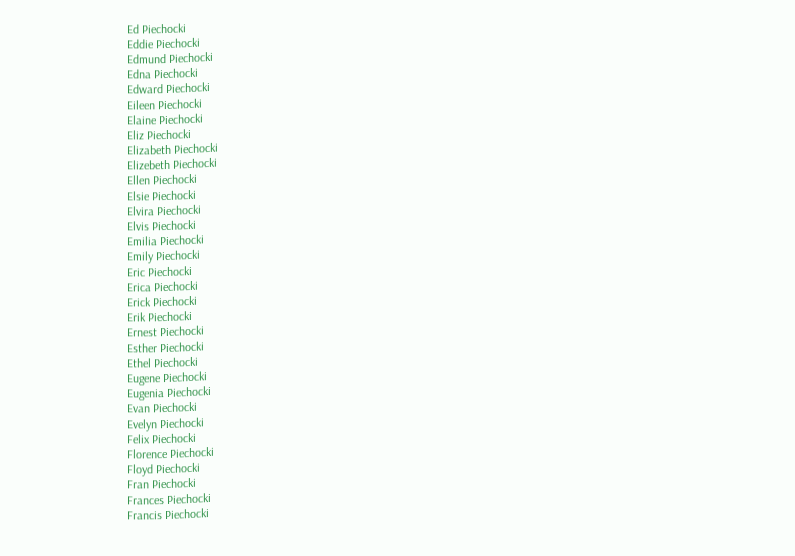Ed Piechocki
Eddie Piechocki
Edmund Piechocki
Edna Piechocki
Edward Piechocki
Eileen Piechocki
Elaine Piechocki
Eliz Piechocki
Elizabeth Piechocki
Elizebeth Piechocki
Ellen Piechocki
Elsie Piechocki
Elvira Piechocki
Elvis Piechocki
Emilia Piechocki
Emily Piechocki
Eric Piechocki
Erica Piechocki
Erick Piechocki
Erik Piechocki
Ernest Piechocki
Esther Piechocki
Ethel Piechocki
Eugene Piechocki
Eugenia Piechocki
Evan Piechocki
Evelyn Piechocki
Felix Piechocki
Florence Piechocki
Floyd Piechocki
Fran Piechocki
Frances Piechocki
Francis Piechocki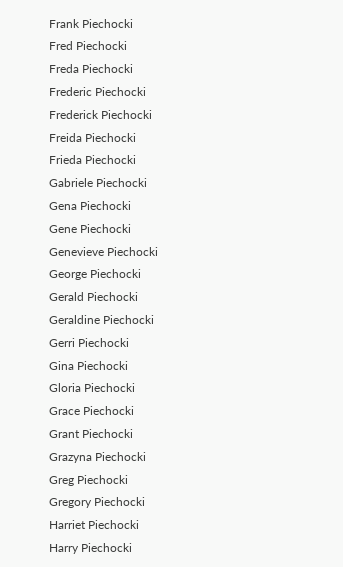Frank Piechocki
Fred Piechocki
Freda Piechocki
Frederic Piechocki
Frederick Piechocki
Freida Piechocki
Frieda Piechocki
Gabriele Piechocki
Gena Piechocki
Gene Piechocki
Genevieve Piechocki
George Piechocki
Gerald Piechocki
Geraldine Piechocki
Gerri Piechocki
Gina Piechocki
Gloria Piechocki
Grace Piechocki
Grant Piechocki
Grazyna Piechocki
Greg Piechocki
Gregory Piechocki
Harriet Piechocki
Harry Piechocki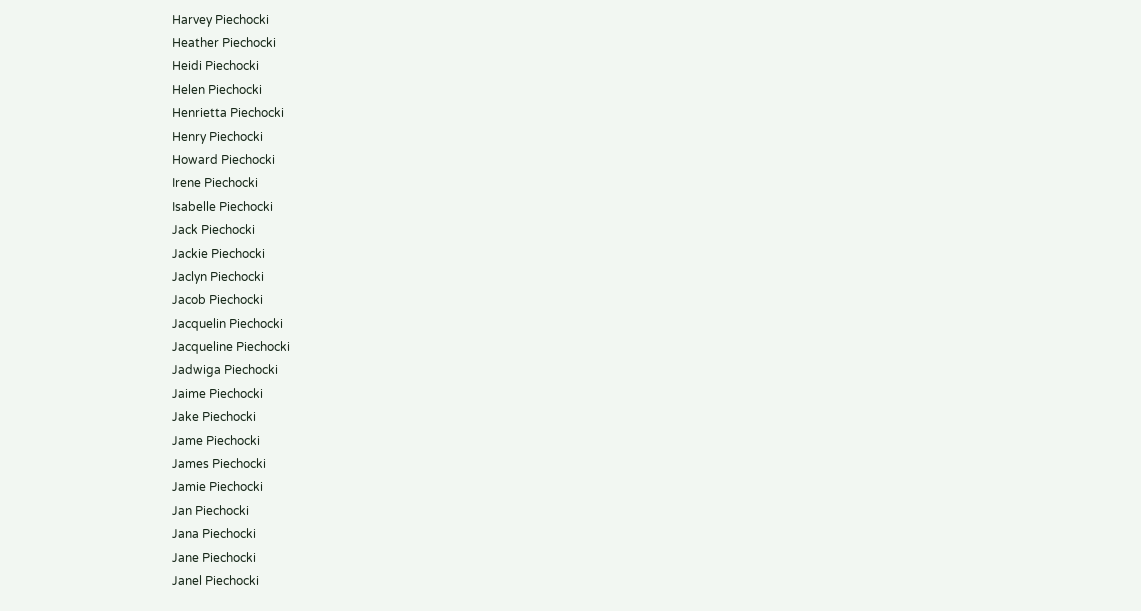Harvey Piechocki
Heather Piechocki
Heidi Piechocki
Helen Piechocki
Henrietta Piechocki
Henry Piechocki
Howard Piechocki
Irene Piechocki
Isabelle Piechocki
Jack Piechocki
Jackie Piechocki
Jaclyn Piechocki
Jacob Piechocki
Jacquelin Piechocki
Jacqueline Piechocki
Jadwiga Piechocki
Jaime Piechocki
Jake Piechocki
Jame Piechocki
James Piechocki
Jamie Piechocki
Jan Piechocki
Jana Piechocki
Jane Piechocki
Janel Piechocki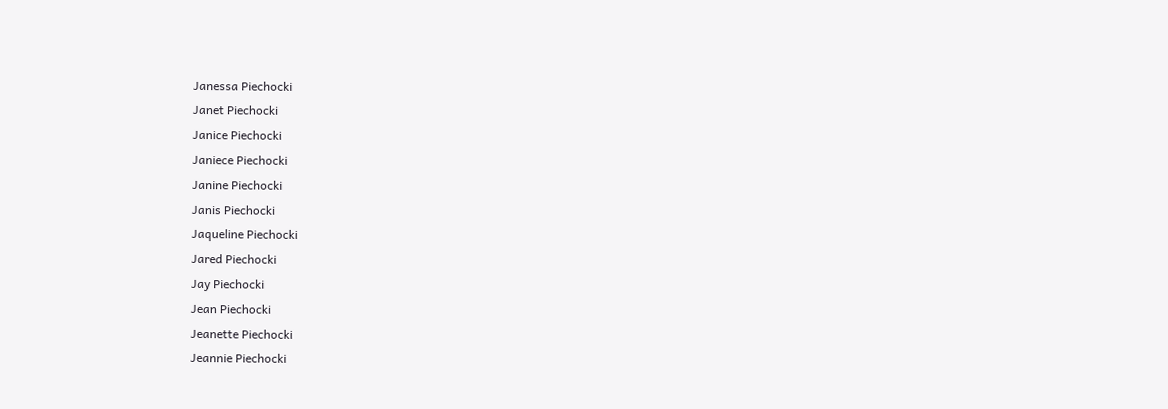Janessa Piechocki
Janet Piechocki
Janice Piechocki
Janiece Piechocki
Janine Piechocki
Janis Piechocki
Jaqueline Piechocki
Jared Piechocki
Jay Piechocki
Jean Piechocki
Jeanette Piechocki
Jeannie Piechocki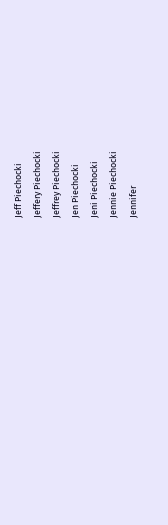Jeff Piechocki
Jeffery Piechocki
Jeffrey Piechocki
Jen Piechocki
Jeni Piechocki
Jennie Piechocki
Jennifer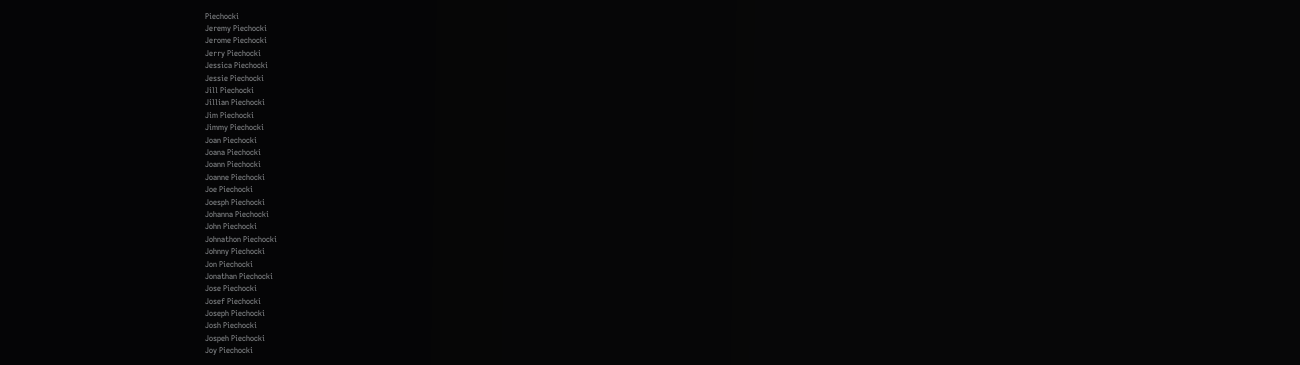Piechocki
Jeremy Piechocki
Jerome Piechocki
Jerry Piechocki
Jessica Piechocki
Jessie Piechocki
Jill Piechocki
Jillian Piechocki
Jim Piechocki
Jimmy Piechocki
Joan Piechocki
Joana Piechocki
Joann Piechocki
Joanne Piechocki
Joe Piechocki
Joesph Piechocki
Johanna Piechocki
John Piechocki
Johnathon Piechocki
Johnny Piechocki
Jon Piechocki
Jonathan Piechocki
Jose Piechocki
Josef Piechocki
Joseph Piechocki
Josh Piechocki
Jospeh Piechocki
Joy Piechocki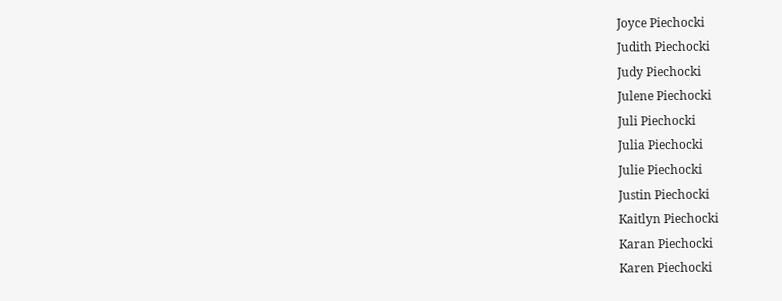Joyce Piechocki
Judith Piechocki
Judy Piechocki
Julene Piechocki
Juli Piechocki
Julia Piechocki
Julie Piechocki
Justin Piechocki
Kaitlyn Piechocki
Karan Piechocki
Karen Piechocki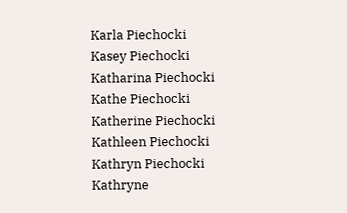Karla Piechocki
Kasey Piechocki
Katharina Piechocki
Kathe Piechocki
Katherine Piechocki
Kathleen Piechocki
Kathryn Piechocki
Kathryne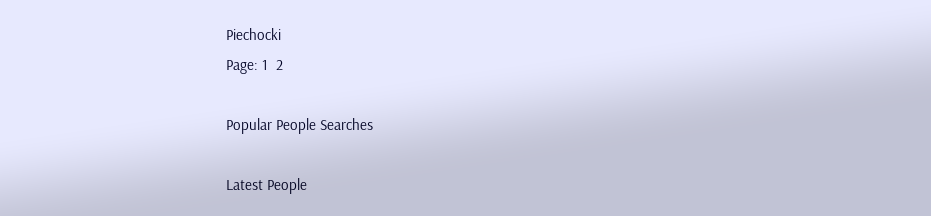Piechocki
Page: 1  2

Popular People Searches

Latest People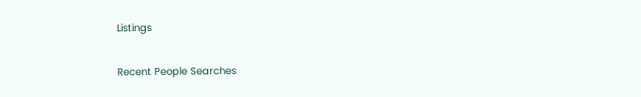Listings

Recent People Searches